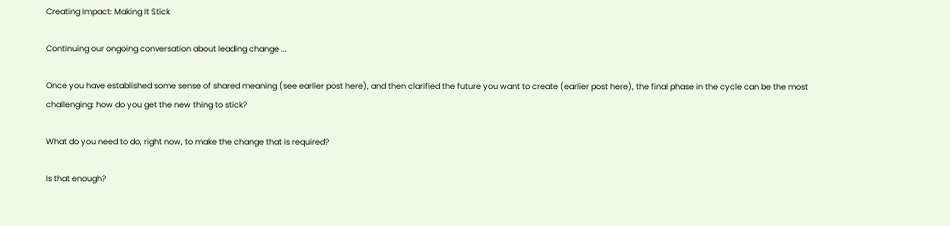Creating Impact: Making It Stick

Continuing our ongoing conversation about leading change ...

Once you have established some sense of shared meaning (see earlier post here), and then clarified the future you want to create (earlier post here), the final phase in the cycle can be the most challenging: how do you get the new thing to stick?

What do you need to do, right now, to make the change that is required?

Is that enough?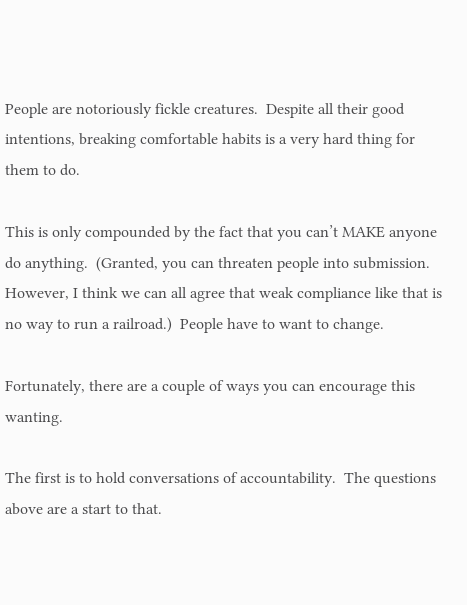People are notoriously fickle creatures.  Despite all their good intentions, breaking comfortable habits is a very hard thing for them to do.

This is only compounded by the fact that you can’t MAKE anyone do anything.  (Granted, you can threaten people into submission.  However, I think we can all agree that weak compliance like that is no way to run a railroad.)  People have to want to change.

Fortunately, there are a couple of ways you can encourage this wanting.

The first is to hold conversations of accountability.  The questions above are a start to that.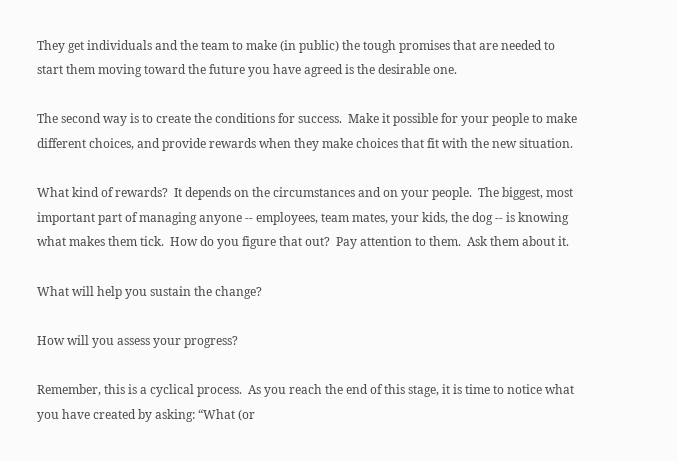They get individuals and the team to make (in public) the tough promises that are needed to start them moving toward the future you have agreed is the desirable one.

The second way is to create the conditions for success.  Make it possible for your people to make different choices, and provide rewards when they make choices that fit with the new situation.

What kind of rewards?  It depends on the circumstances and on your people.  The biggest, most important part of managing anyone -- employees, team mates, your kids, the dog -- is knowing what makes them tick.  How do you figure that out?  Pay attention to them.  Ask them about it.

What will help you sustain the change?

How will you assess your progress?

Remember, this is a cyclical process.  As you reach the end of this stage, it is time to notice what you have created by asking: “What (or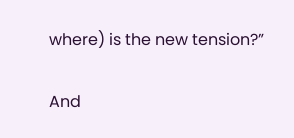where) is the new tension?”

And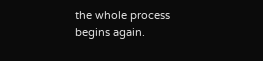the whole process begins again.